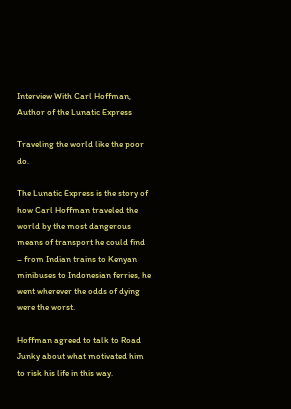Interview With Carl Hoffman, Author of the Lunatic Express

Traveling the world like the poor do.

The Lunatic Express is the story of how Carl Hoffman traveled the world by the most dangerous means of transport he could find – from Indian trains to Kenyan minibuses to Indonesian ferries, he went wherever the odds of dying were the worst.

Hoffman agreed to talk to Road Junky about what motivated him to risk his life in this way.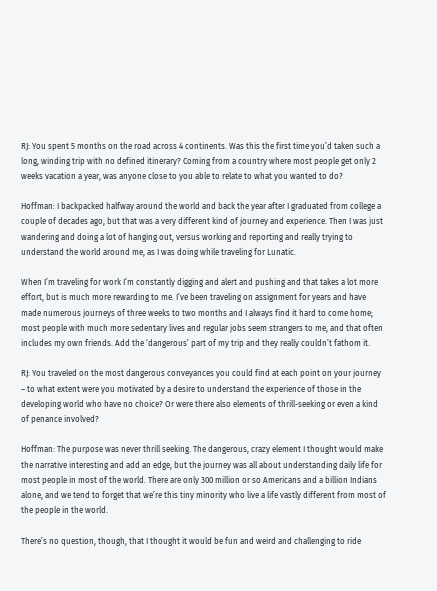RJ: You spent 5 months on the road across 4 continents. Was this the first time you’d taken such a long, winding trip with no defined itinerary? Coming from a country where most people get only 2 weeks vacation a year, was anyone close to you able to relate to what you wanted to do?

Hoffman: I backpacked halfway around the world and back the year after I graduated from college a couple of decades ago, but that was a very different kind of journey and experience. Then I was just wandering and doing a lot of hanging out, versus working and reporting and really trying to understand the world around me, as I was doing while traveling for Lunatic.

When I’m traveling for work I’m constantly digging and alert and pushing and that takes a lot more effort, but is much more rewarding to me. I’ve been traveling on assignment for years and have made numerous journeys of three weeks to two months and I always find it hard to come home; most people with much more sedentary lives and regular jobs seem strangers to me, and that often includes my own friends. Add the ‘dangerous’ part of my trip and they really couldn’t fathom it.

RJ: You traveled on the most dangerous conveyances you could find at each point on your journey – to what extent were you motivated by a desire to understand the experience of those in the developing world who have no choice? Or were there also elements of thrill-seeking or even a kind of penance involved?

Hoffman: The purpose was never thrill seeking. The dangerous, crazy element I thought would make the narrative interesting and add an edge, but the journey was all about understanding daily life for most people in most of the world. There are only 300 million or so Americans and a billion Indians alone, and we tend to forget that we’re this tiny minority who live a life vastly different from most of the people in the world.

There’s no question, though, that I thought it would be fun and weird and challenging to ride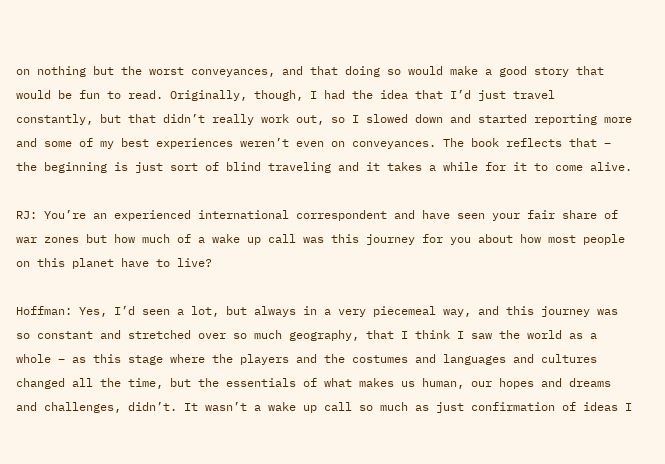on nothing but the worst conveyances, and that doing so would make a good story that would be fun to read. Originally, though, I had the idea that I’d just travel constantly, but that didn’t really work out, so I slowed down and started reporting more and some of my best experiences weren’t even on conveyances. The book reflects that – the beginning is just sort of blind traveling and it takes a while for it to come alive.

RJ: You’re an experienced international correspondent and have seen your fair share of war zones but how much of a wake up call was this journey for you about how most people on this planet have to live?

Hoffman: Yes, I’d seen a lot, but always in a very piecemeal way, and this journey was so constant and stretched over so much geography, that I think I saw the world as a whole – as this stage where the players and the costumes and languages and cultures changed all the time, but the essentials of what makes us human, our hopes and dreams and challenges, didn’t. It wasn’t a wake up call so much as just confirmation of ideas I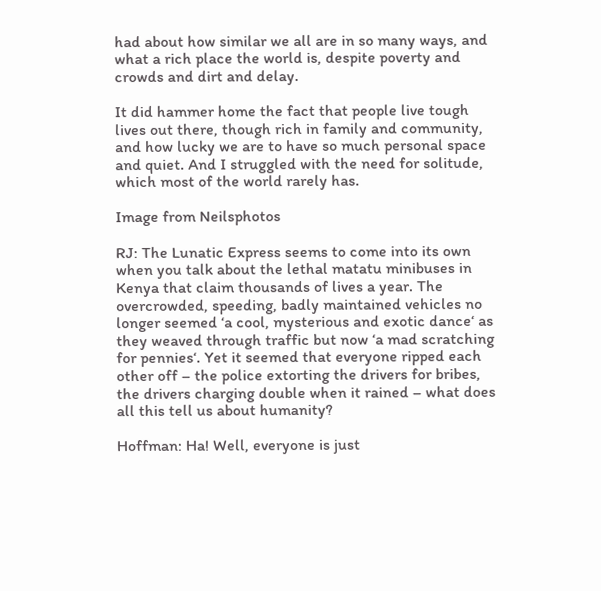had about how similar we all are in so many ways, and what a rich place the world is, despite poverty and crowds and dirt and delay.

It did hammer home the fact that people live tough lives out there, though rich in family and community, and how lucky we are to have so much personal space and quiet. And I struggled with the need for solitude, which most of the world rarely has.

Image from Neilsphotos

RJ: The Lunatic Express seems to come into its own when you talk about the lethal matatu minibuses in Kenya that claim thousands of lives a year. The overcrowded, speeding, badly maintained vehicles no longer seemed ‘a cool, mysterious and exotic dance‘ as they weaved through traffic but now ‘a mad scratching for pennies‘. Yet it seemed that everyone ripped each other off – the police extorting the drivers for bribes, the drivers charging double when it rained – what does all this tell us about humanity?

Hoffman: Ha! Well, everyone is just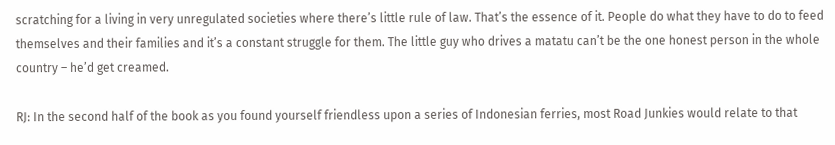scratching for a living in very unregulated societies where there’s little rule of law. That’s the essence of it. People do what they have to do to feed themselves and their families and it’s a constant struggle for them. The little guy who drives a matatu can’t be the one honest person in the whole country – he’d get creamed.

RJ: In the second half of the book as you found yourself friendless upon a series of Indonesian ferries, most Road Junkies would relate to that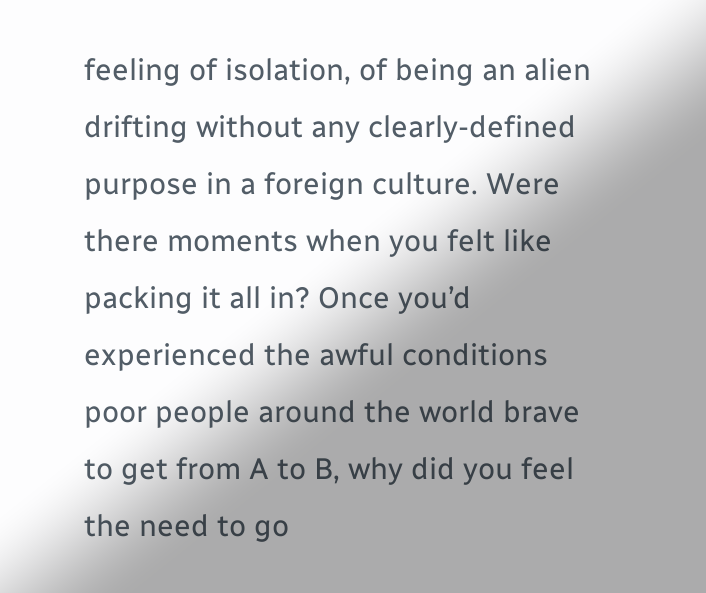feeling of isolation, of being an alien drifting without any clearly-defined purpose in a foreign culture. Were there moments when you felt like packing it all in? Once you’d experienced the awful conditions poor people around the world brave to get from A to B, why did you feel the need to go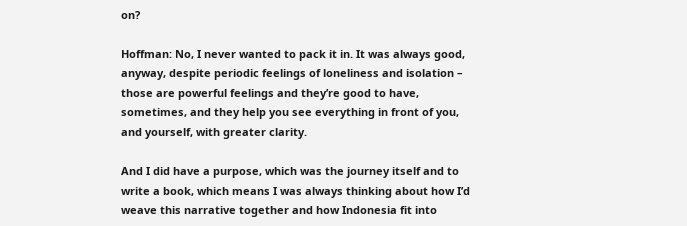on?

Hoffman: No, I never wanted to pack it in. It was always good, anyway, despite periodic feelings of loneliness and isolation – those are powerful feelings and they’re good to have, sometimes, and they help you see everything in front of you, and yourself, with greater clarity.

And I did have a purpose, which was the journey itself and to write a book, which means I was always thinking about how I’d weave this narrative together and how Indonesia fit into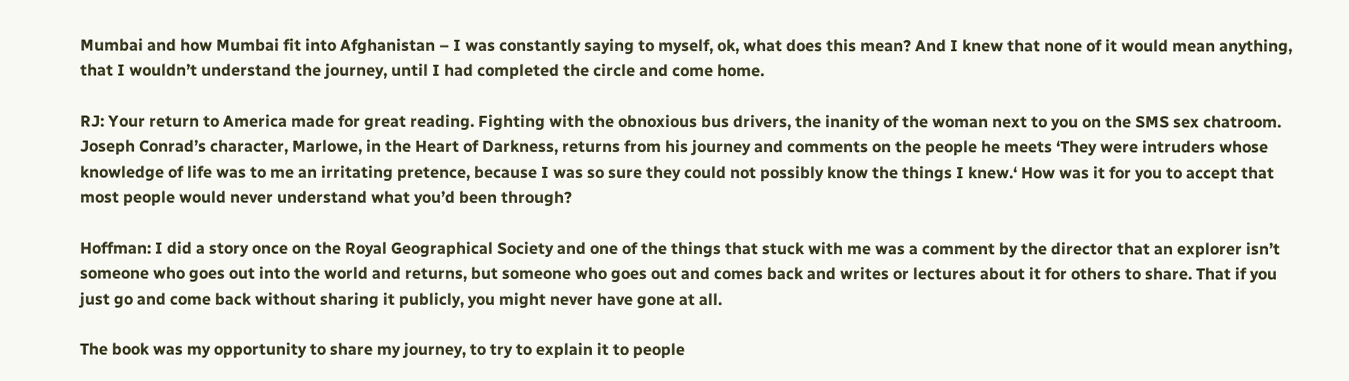Mumbai and how Mumbai fit into Afghanistan – I was constantly saying to myself, ok, what does this mean? And I knew that none of it would mean anything, that I wouldn’t understand the journey, until I had completed the circle and come home.

RJ: Your return to America made for great reading. Fighting with the obnoxious bus drivers, the inanity of the woman next to you on the SMS sex chatroom. Joseph Conrad’s character, Marlowe, in the Heart of Darkness, returns from his journey and comments on the people he meets ‘They were intruders whose knowledge of life was to me an irritating pretence, because I was so sure they could not possibly know the things I knew.‘ How was it for you to accept that most people would never understand what you’d been through?

Hoffman: I did a story once on the Royal Geographical Society and one of the things that stuck with me was a comment by the director that an explorer isn’t someone who goes out into the world and returns, but someone who goes out and comes back and writes or lectures about it for others to share. That if you just go and come back without sharing it publicly, you might never have gone at all.

The book was my opportunity to share my journey, to try to explain it to people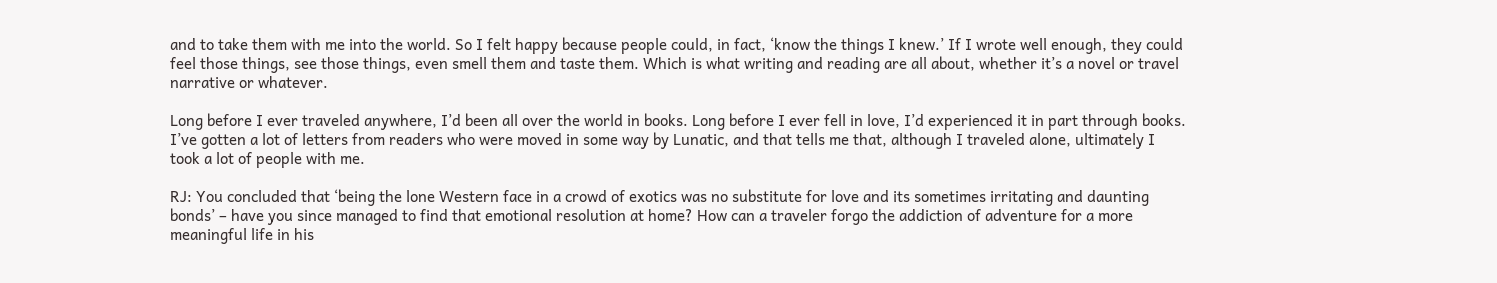and to take them with me into the world. So I felt happy because people could, in fact, ‘know the things I knew.’ If I wrote well enough, they could feel those things, see those things, even smell them and taste them. Which is what writing and reading are all about, whether it’s a novel or travel narrative or whatever.

Long before I ever traveled anywhere, I’d been all over the world in books. Long before I ever fell in love, I’d experienced it in part through books. I’ve gotten a lot of letters from readers who were moved in some way by Lunatic, and that tells me that, although I traveled alone, ultimately I took a lot of people with me.

RJ: You concluded that ‘being the lone Western face in a crowd of exotics was no substitute for love and its sometimes irritating and daunting bonds’ – have you since managed to find that emotional resolution at home? How can a traveler forgo the addiction of adventure for a more meaningful life in his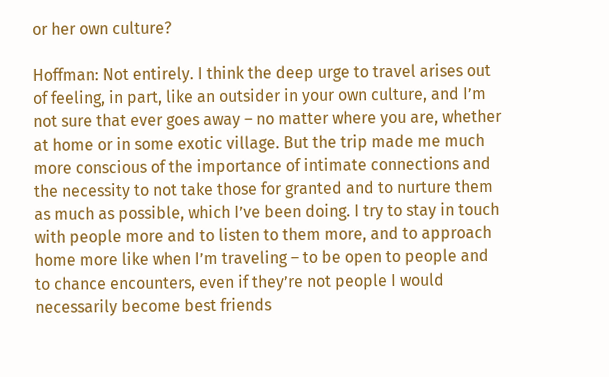or her own culture?

Hoffman: Not entirely. I think the deep urge to travel arises out of feeling, in part, like an outsider in your own culture, and I’m not sure that ever goes away – no matter where you are, whether at home or in some exotic village. But the trip made me much more conscious of the importance of intimate connections and the necessity to not take those for granted and to nurture them as much as possible, which I’ve been doing. I try to stay in touch with people more and to listen to them more, and to approach home more like when I’m traveling – to be open to people and to chance encounters, even if they’re not people I would necessarily become best friends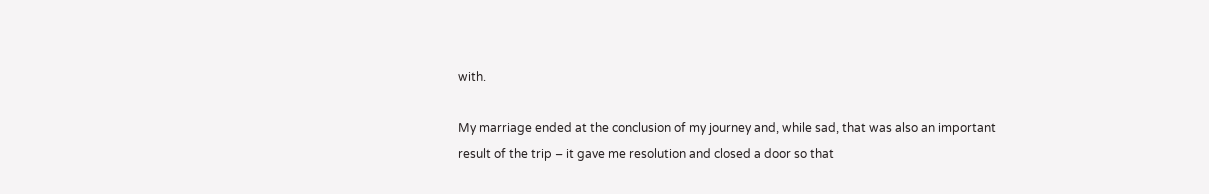with.

My marriage ended at the conclusion of my journey and, while sad, that was also an important result of the trip – it gave me resolution and closed a door so that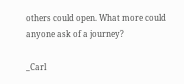others could open. What more could anyone ask of a journey?

_Carl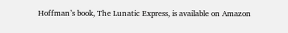Hoffman’s book, The Lunatic Express, is available on Amazon